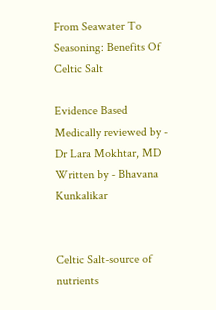From Seawater To Seasoning: Benefits Of Celtic Salt

Evidence Based
Medically reviewed by - Dr Lara Mokhtar, MD Written by - Bhavana Kunkalikar


Celtic Salt-source of nutrients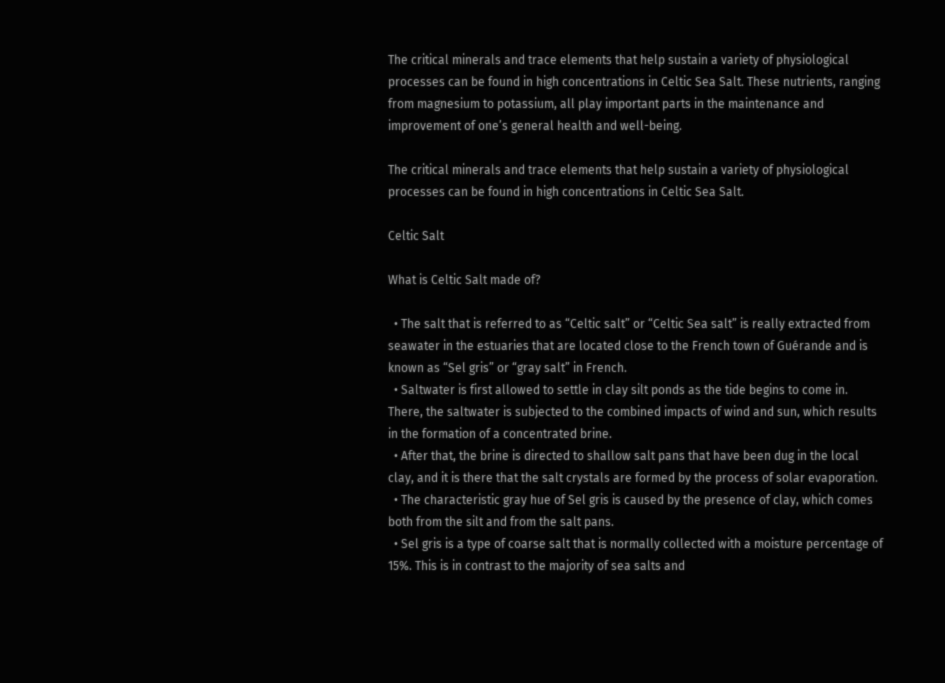The critical minerals and trace elements that help sustain a variety of physiological processes can be found in high concentrations in Celtic Sea Salt. These nutrients, ranging from magnesium to potassium, all play important parts in the maintenance and improvement of one’s general health and well-being.

The critical minerals and trace elements that help sustain a variety of physiological processes can be found in high concentrations in Celtic Sea Salt.

Celtic Salt

What is Celtic Salt made of?

  • The salt that is referred to as “Celtic salt” or “Celtic Sea salt” is really extracted from seawater in the estuaries that are located close to the French town of Guérande and is known as “Sel gris” or “gray salt” in French.
  • Saltwater is first allowed to settle in clay silt ponds as the tide begins to come in. There, the saltwater is subjected to the combined impacts of wind and sun, which results in the formation of a concentrated brine.
  • After that, the brine is directed to shallow salt pans that have been dug in the local clay, and it is there that the salt crystals are formed by the process of solar evaporation.
  • The characteristic gray hue of Sel gris is caused by the presence of clay, which comes both from the silt and from the salt pans.
  • Sel gris is a type of coarse salt that is normally collected with a moisture percentage of 15%. This is in contrast to the majority of sea salts and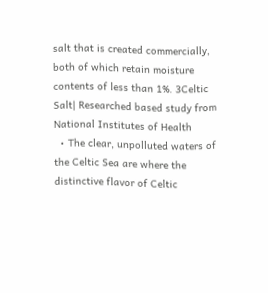salt that is created commercially, both of which retain moisture contents of less than 1%. 3Celtic Salt| Researched based study from National Institutes of Health
  • The clear, unpolluted waters of the Celtic Sea are where the distinctive flavor of Celtic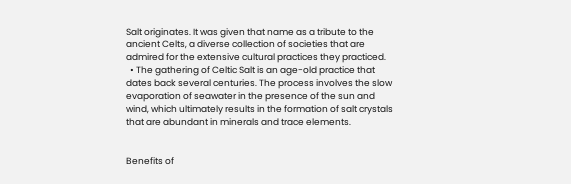Salt originates. It was given that name as a tribute to the ancient Celts, a diverse collection of societies that are admired for the extensive cultural practices they practiced.
  • The gathering of Celtic Salt is an age-old practice that dates back several centuries. The process involves the slow evaporation of seawater in the presence of the sun and wind, which ultimately results in the formation of salt crystals that are abundant in minerals and trace elements.


Benefits of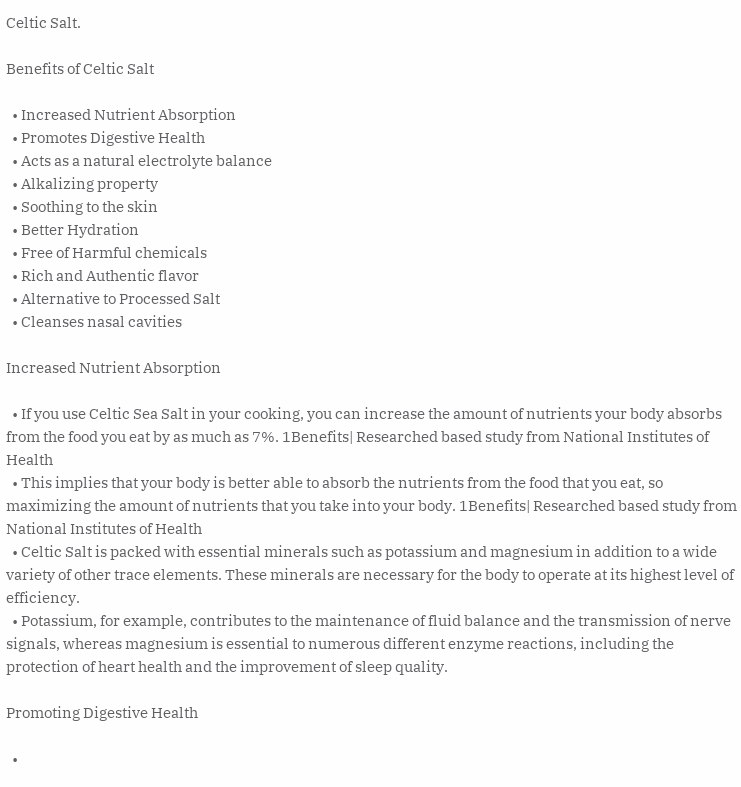Celtic Salt.

Benefits of Celtic Salt

  • Increased Nutrient Absorption
  • Promotes Digestive Health
  • Acts as a natural electrolyte balance
  • Alkalizing property
  • Soothing to the skin
  • Better Hydration
  • Free of Harmful chemicals
  • Rich and Authentic flavor
  • Alternative to Processed Salt
  • Cleanses nasal cavities

Increased Nutrient Absorption

  • If you use Celtic Sea Salt in your cooking, you can increase the amount of nutrients your body absorbs from the food you eat by as much as 7%. 1Benefits| Researched based study from National Institutes of Health
  • This implies that your body is better able to absorb the nutrients from the food that you eat, so maximizing the amount of nutrients that you take into your body. 1Benefits| Researched based study from National Institutes of Health
  • Celtic Salt is packed with essential minerals such as potassium and magnesium in addition to a wide variety of other trace elements. These minerals are necessary for the body to operate at its highest level of efficiency.
  • Potassium, for example, contributes to the maintenance of fluid balance and the transmission of nerve signals, whereas magnesium is essential to numerous different enzyme reactions, including the protection of heart health and the improvement of sleep quality.

Promoting Digestive Health

  •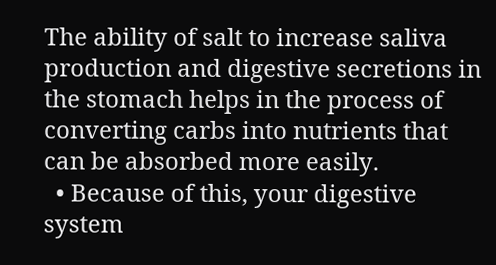The ability of salt to increase saliva production and digestive secretions in the stomach helps in the process of converting carbs into nutrients that can be absorbed more easily.
  • Because of this, your digestive system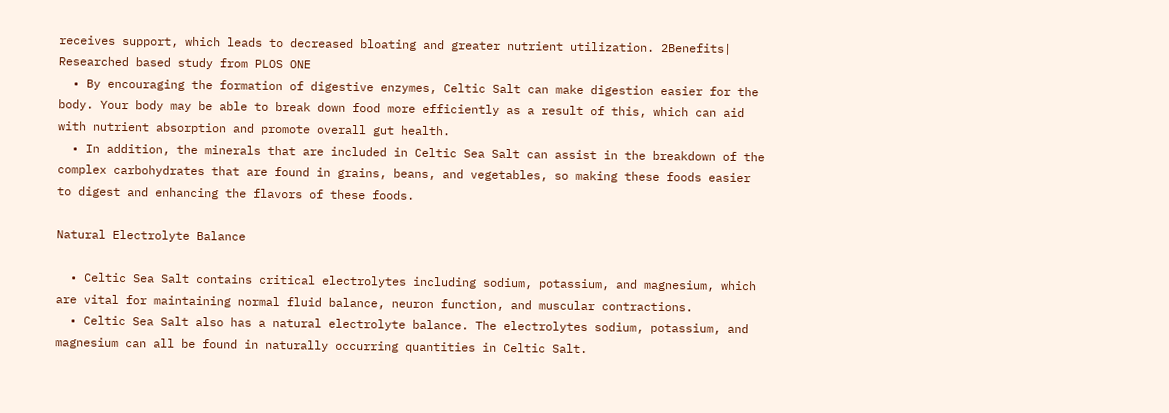receives support, which leads to decreased bloating and greater nutrient utilization. 2Benefits| Researched based study from PLOS ONE
  • By encouraging the formation of digestive enzymes, Celtic Salt can make digestion easier for the body. Your body may be able to break down food more efficiently as a result of this, which can aid with nutrient absorption and promote overall gut health.
  • In addition, the minerals that are included in Celtic Sea Salt can assist in the breakdown of the complex carbohydrates that are found in grains, beans, and vegetables, so making these foods easier to digest and enhancing the flavors of these foods.

Natural Electrolyte Balance

  • Celtic Sea Salt contains critical electrolytes including sodium, potassium, and magnesium, which are vital for maintaining normal fluid balance, neuron function, and muscular contractions.
  • Celtic Sea Salt also has a natural electrolyte balance. The electrolytes sodium, potassium, and magnesium can all be found in naturally occurring quantities in Celtic Salt.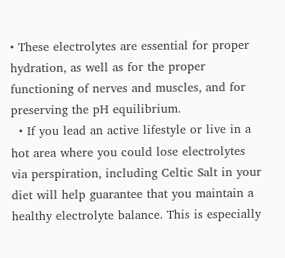• These electrolytes are essential for proper hydration, as well as for the proper functioning of nerves and muscles, and for preserving the pH equilibrium.
  • If you lead an active lifestyle or live in a hot area where you could lose electrolytes via perspiration, including Celtic Salt in your diet will help guarantee that you maintain a healthy electrolyte balance. This is especially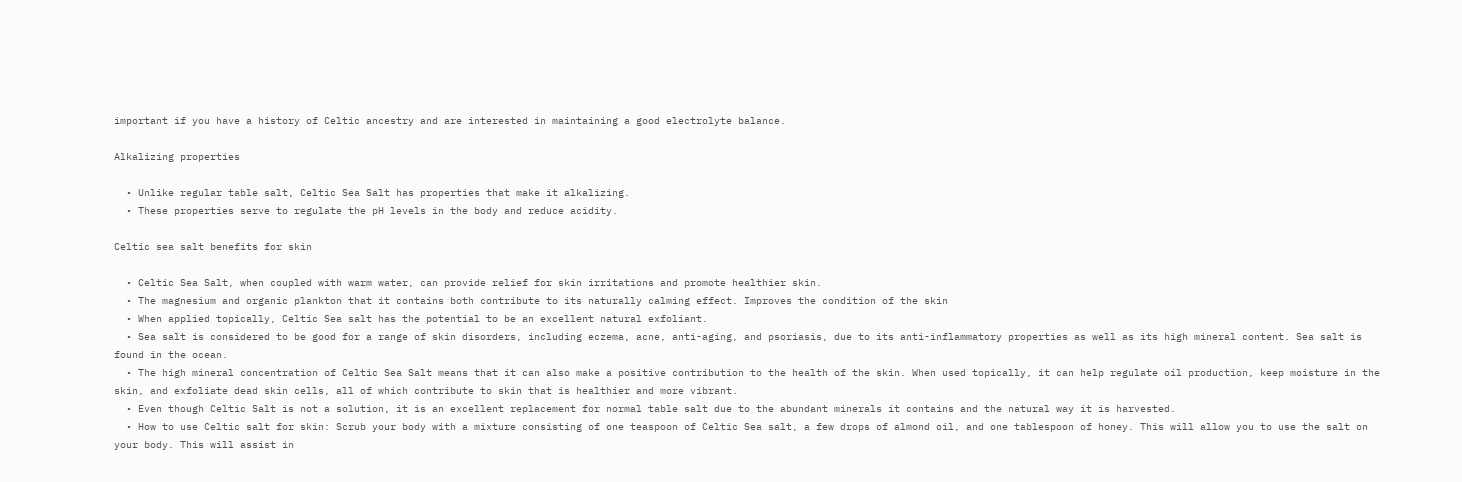important if you have a history of Celtic ancestry and are interested in maintaining a good electrolyte balance.

Alkalizing properties

  • Unlike regular table salt, Celtic Sea Salt has properties that make it alkalizing.
  • These properties serve to regulate the pH levels in the body and reduce acidity.

Celtic sea salt benefits for skin

  • Celtic Sea Salt, when coupled with warm water, can provide relief for skin irritations and promote healthier skin.
  • The magnesium and organic plankton that it contains both contribute to its naturally calming effect. Improves the condition of the skin
  • When applied topically, Celtic Sea salt has the potential to be an excellent natural exfoliant.
  • Sea salt is considered to be good for a range of skin disorders, including eczema, acne, anti-aging, and psoriasis, due to its anti-inflammatory properties as well as its high mineral content. Sea salt is found in the ocean.
  • The high mineral concentration of Celtic Sea Salt means that it can also make a positive contribution to the health of the skin. When used topically, it can help regulate oil production, keep moisture in the skin, and exfoliate dead skin cells, all of which contribute to skin that is healthier and more vibrant.
  • Even though Celtic Salt is not a solution, it is an excellent replacement for normal table salt due to the abundant minerals it contains and the natural way it is harvested.
  • How to use Celtic salt for skin: Scrub your body with a mixture consisting of one teaspoon of Celtic Sea salt, a few drops of almond oil, and one tablespoon of honey. This will allow you to use the salt on your body. This will assist in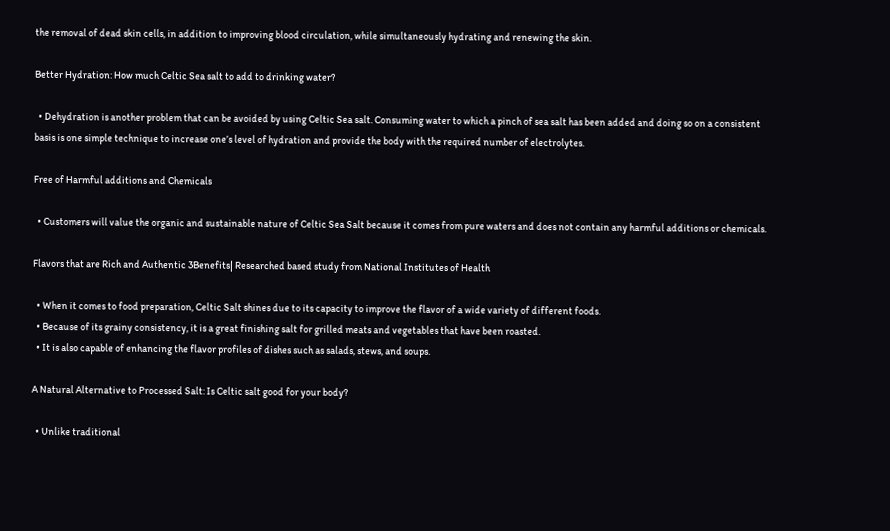the removal of dead skin cells, in addition to improving blood circulation, while simultaneously hydrating and renewing the skin.

Better Hydration: How much Celtic Sea salt to add to drinking water?

  • Dehydration is another problem that can be avoided by using Celtic Sea salt. Consuming water to which a pinch of sea salt has been added and doing so on a consistent basis is one simple technique to increase one’s level of hydration and provide the body with the required number of electrolytes.

Free of Harmful additions and Chemicals

  • Customers will value the organic and sustainable nature of Celtic Sea Salt because it comes from pure waters and does not contain any harmful additions or chemicals.

Flavors that are Rich and Authentic 3Benefits| Researched based study from National Institutes of Health

  • When it comes to food preparation, Celtic Salt shines due to its capacity to improve the flavor of a wide variety of different foods.
  • Because of its grainy consistency, it is a great finishing salt for grilled meats and vegetables that have been roasted.
  • It is also capable of enhancing the flavor profiles of dishes such as salads, stews, and soups.

A Natural Alternative to Processed Salt: Is Celtic salt good for your body?

  • Unlike traditional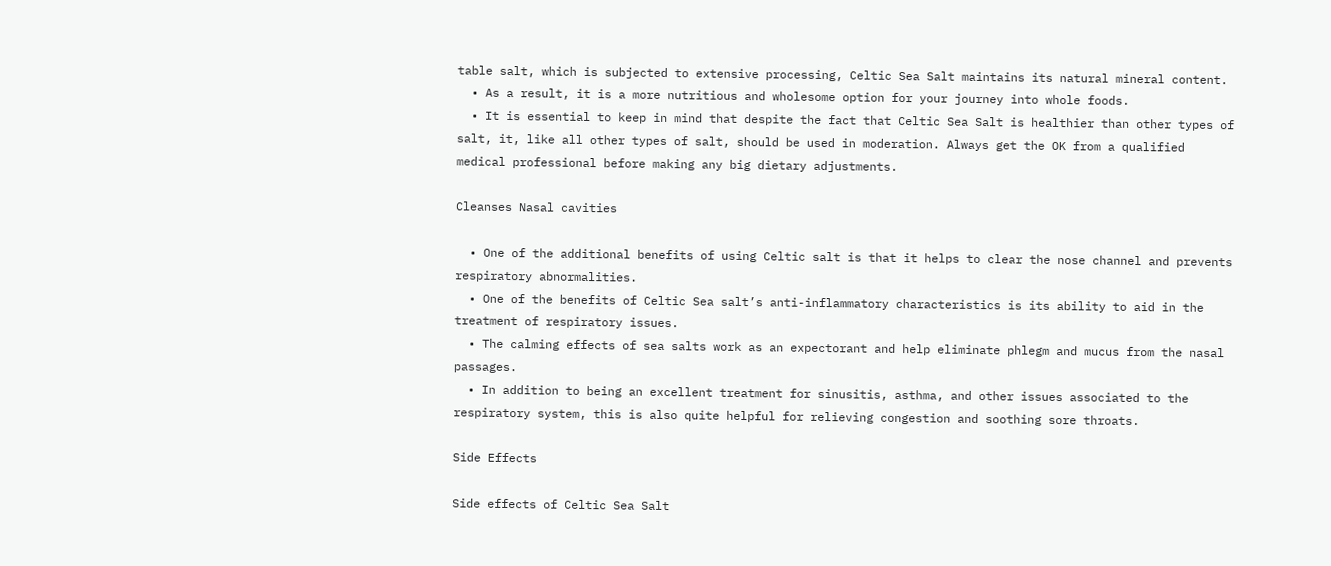table salt, which is subjected to extensive processing, Celtic Sea Salt maintains its natural mineral content.
  • As a result, it is a more nutritious and wholesome option for your journey into whole foods.
  • It is essential to keep in mind that despite the fact that Celtic Sea Salt is healthier than other types of salt, it, like all other types of salt, should be used in moderation. Always get the OK from a qualified medical professional before making any big dietary adjustments.

Cleanses Nasal cavities

  • One of the additional benefits of using Celtic salt is that it helps to clear the nose channel and prevents respiratory abnormalities.
  • One of the benefits of Celtic Sea salt’s anti-inflammatory characteristics is its ability to aid in the treatment of respiratory issues.
  • The calming effects of sea salts work as an expectorant and help eliminate phlegm and mucus from the nasal passages.
  • In addition to being an excellent treatment for sinusitis, asthma, and other issues associated to the respiratory system, this is also quite helpful for relieving congestion and soothing sore throats.

Side Effects

Side effects of Celtic Sea Salt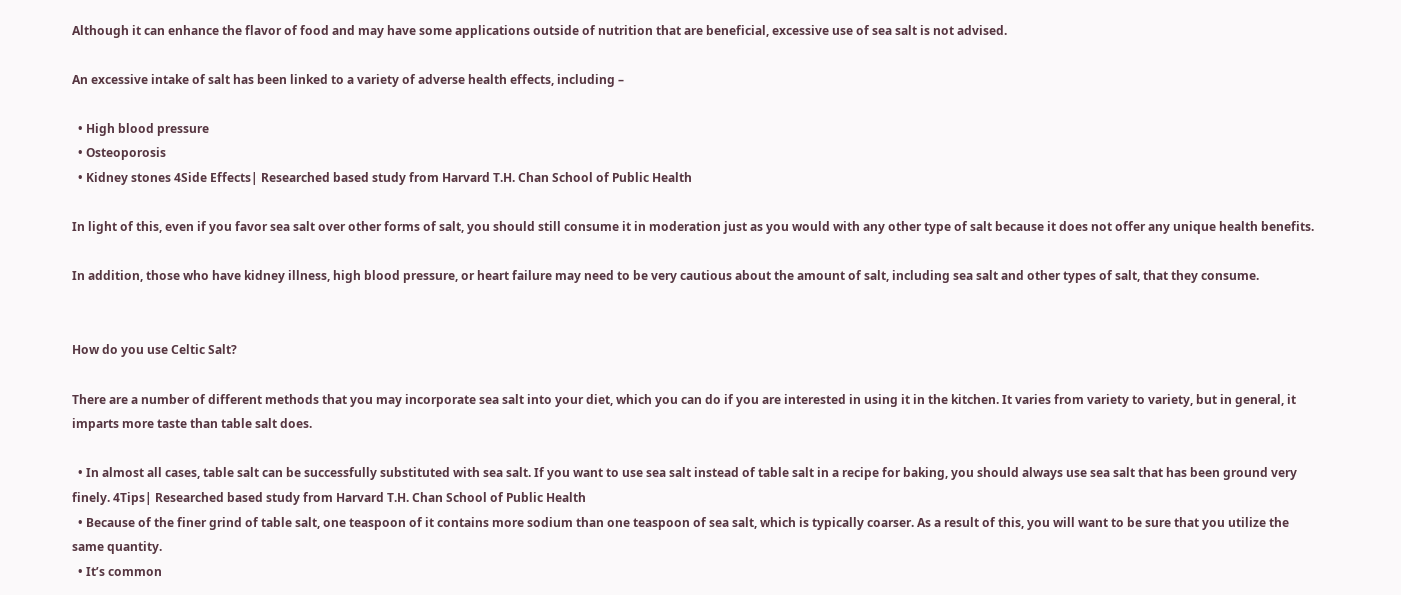Although it can enhance the flavor of food and may have some applications outside of nutrition that are beneficial, excessive use of sea salt is not advised.

An excessive intake of salt has been linked to a variety of adverse health effects, including –

  • High blood pressure
  • Osteoporosis
  • Kidney stones 4Side Effects| Researched based study from Harvard T.H. Chan School of Public Health

In light of this, even if you favor sea salt over other forms of salt, you should still consume it in moderation just as you would with any other type of salt because it does not offer any unique health benefits.

In addition, those who have kidney illness, high blood pressure, or heart failure may need to be very cautious about the amount of salt, including sea salt and other types of salt, that they consume.


How do you use Celtic Salt?

There are a number of different methods that you may incorporate sea salt into your diet, which you can do if you are interested in using it in the kitchen. It varies from variety to variety, but in general, it imparts more taste than table salt does.

  • In almost all cases, table salt can be successfully substituted with sea salt. If you want to use sea salt instead of table salt in a recipe for baking, you should always use sea salt that has been ground very finely. 4Tips| Researched based study from Harvard T.H. Chan School of Public Health
  • Because of the finer grind of table salt, one teaspoon of it contains more sodium than one teaspoon of sea salt, which is typically coarser. As a result of this, you will want to be sure that you utilize the same quantity.
  • It’s common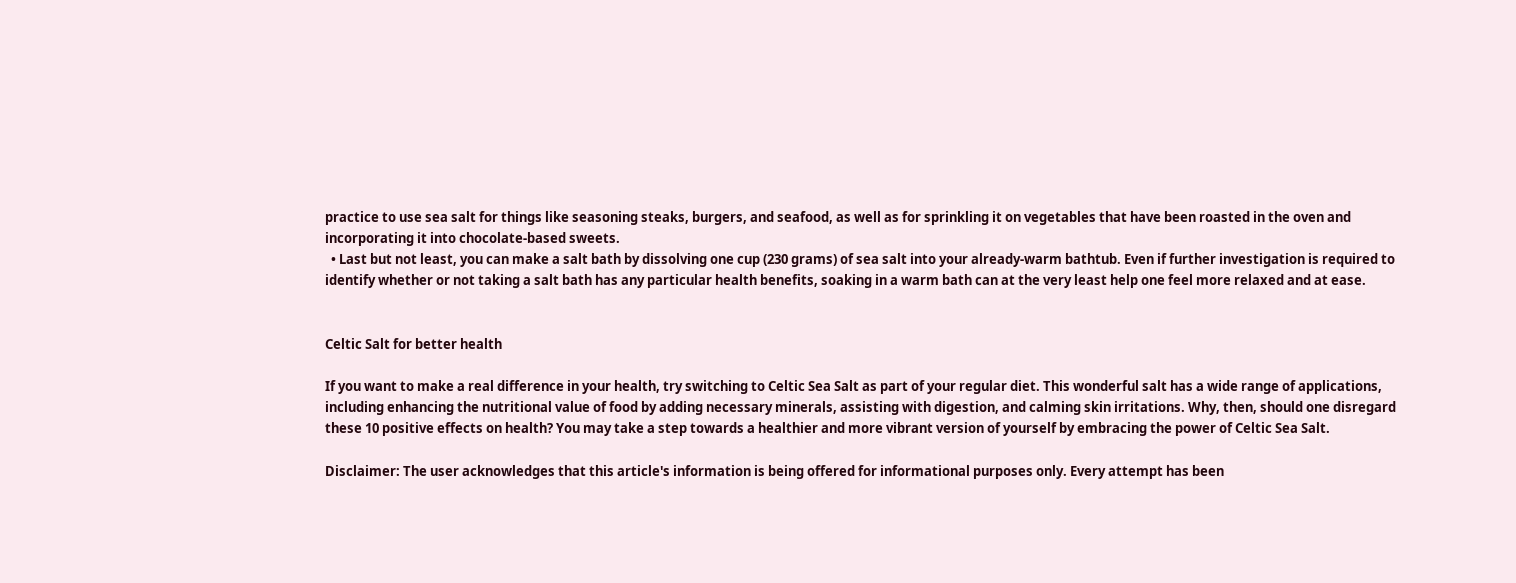practice to use sea salt for things like seasoning steaks, burgers, and seafood, as well as for sprinkling it on vegetables that have been roasted in the oven and incorporating it into chocolate-based sweets.
  • Last but not least, you can make a salt bath by dissolving one cup (230 grams) of sea salt into your already-warm bathtub. Even if further investigation is required to identify whether or not taking a salt bath has any particular health benefits, soaking in a warm bath can at the very least help one feel more relaxed and at ease.


Celtic Salt for better health

If you want to make a real difference in your health, try switching to Celtic Sea Salt as part of your regular diet. This wonderful salt has a wide range of applications, including enhancing the nutritional value of food by adding necessary minerals, assisting with digestion, and calming skin irritations. Why, then, should one disregard these 10 positive effects on health? You may take a step towards a healthier and more vibrant version of yourself by embracing the power of Celtic Sea Salt.

Disclaimer: The user acknowledges that this article's information is being offered for informational purposes only. Every attempt has been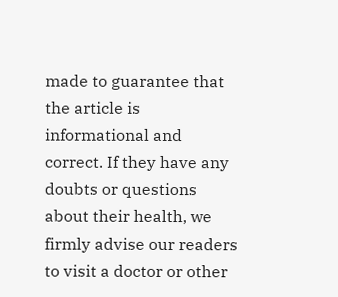made to guarantee that the article is informational and correct. If they have any doubts or questions about their health, we firmly advise our readers to visit a doctor or other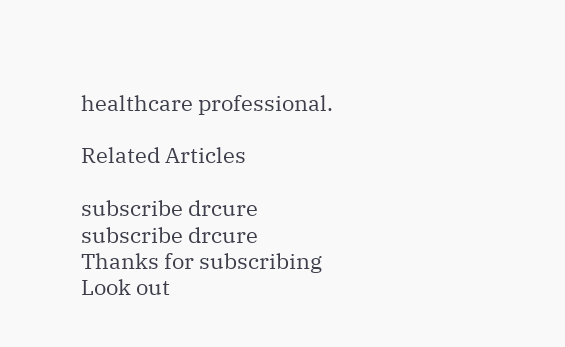healthcare professional.

Related Articles

subscribe drcure
subscribe drcure
Thanks for subscribing
Look out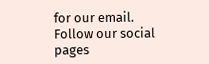for our email. Follow our social pages